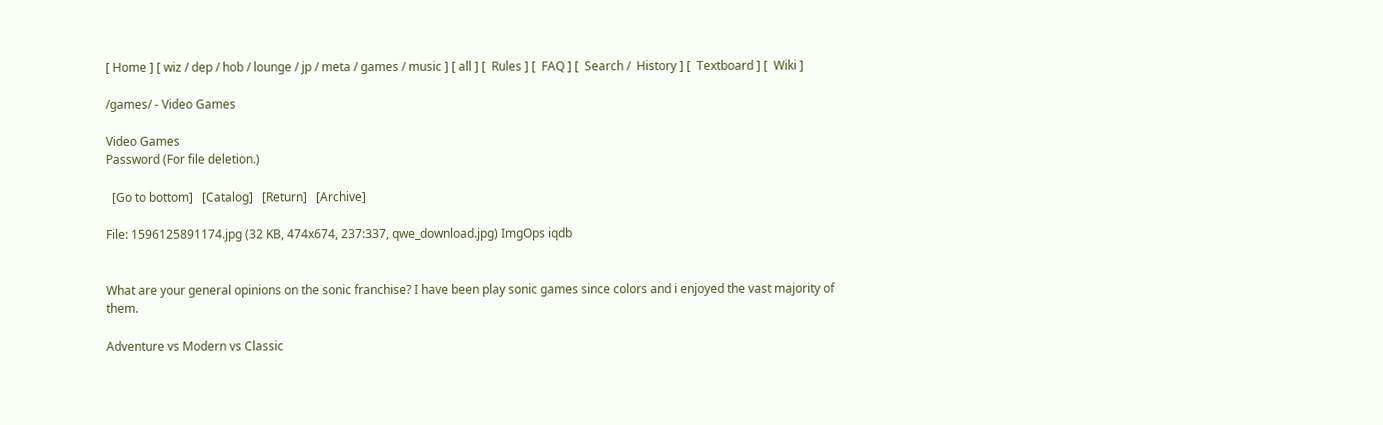[ Home ] [ wiz / dep / hob / lounge / jp / meta / games / music ] [ all ] [  Rules ] [  FAQ ] [  Search /  History ] [  Textboard ] [  Wiki ]

/games/ - Video Games

Video Games
Password (For file deletion.)

  [Go to bottom]   [Catalog]   [Return]   [Archive]

File: 1596125891174.jpg (32 KB, 474x674, 237:337, qwe_download.jpg) ImgOps iqdb


What are your general opinions on the sonic franchise? I have been play sonic games since colors and i enjoyed the vast majority of them.

Adventure vs Modern vs Classic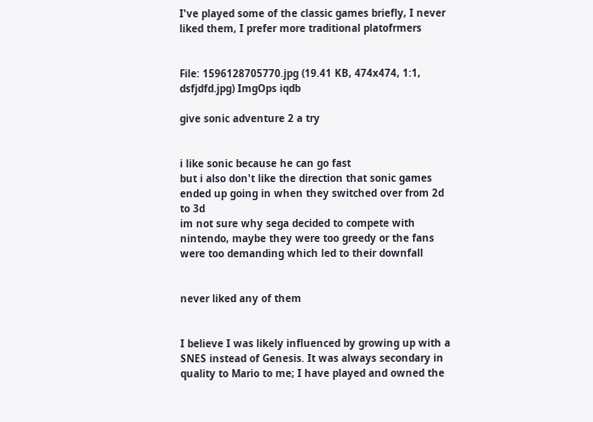I've played some of the classic games briefly, I never liked them, I prefer more traditional platofrmers


File: 1596128705770.jpg (19.41 KB, 474x474, 1:1, dsfjdfd.jpg) ImgOps iqdb

give sonic adventure 2 a try


i like sonic because he can go fast
but i also don't like the direction that sonic games ended up going in when they switched over from 2d to 3d
im not sure why sega decided to compete with nintendo, maybe they were too greedy or the fans were too demanding which led to their downfall


never liked any of them


I believe I was likely influenced by growing up with a SNES instead of Genesis. It was always secondary in quality to Mario to me; I have played and owned the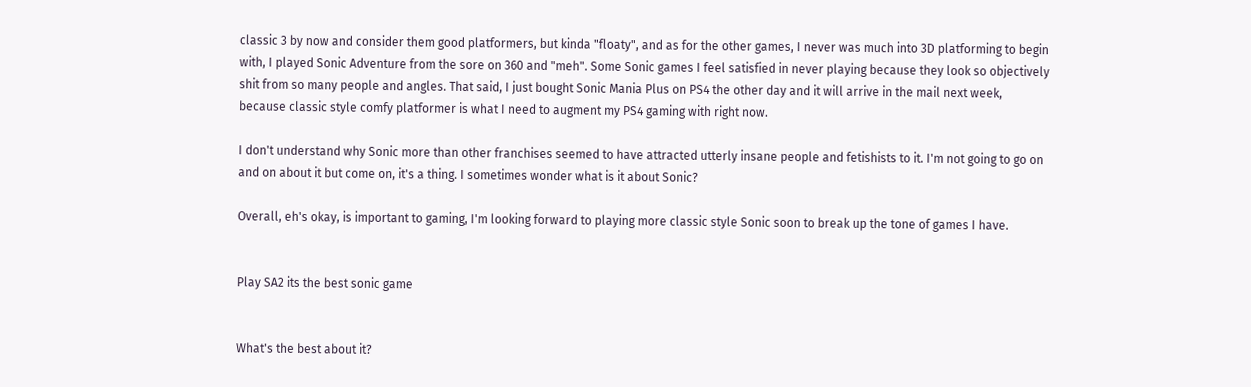classic 3 by now and consider them good platformers, but kinda "floaty", and as for the other games, I never was much into 3D platforming to begin with, I played Sonic Adventure from the sore on 360 and "meh". Some Sonic games I feel satisfied in never playing because they look so objectively shit from so many people and angles. That said, I just bought Sonic Mania Plus on PS4 the other day and it will arrive in the mail next week, because classic style comfy platformer is what I need to augment my PS4 gaming with right now.

I don't understand why Sonic more than other franchises seemed to have attracted utterly insane people and fetishists to it. I'm not going to go on and on about it but come on, it's a thing. I sometimes wonder what is it about Sonic?

Overall, eh's okay, is important to gaming, I'm looking forward to playing more classic style Sonic soon to break up the tone of games I have.


Play SA2 its the best sonic game


What's the best about it?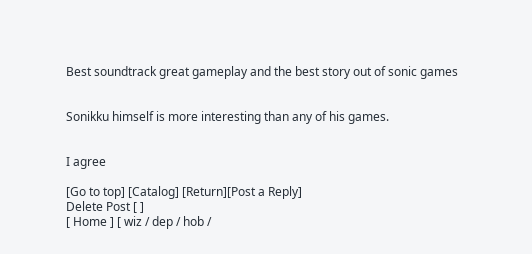Best soundtrack great gameplay and the best story out of sonic games


Sonikku himself is more interesting than any of his games.


I agree

[Go to top] [Catalog] [Return][Post a Reply]
Delete Post [ ]
[ Home ] [ wiz / dep / hob /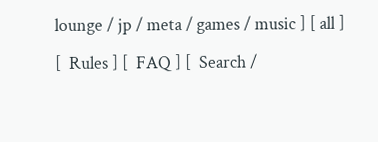lounge / jp / meta / games / music ] [ all ] [  Rules ] [  FAQ ] [  Search /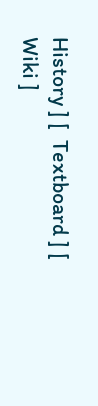History ] [  Textboard ] [  Wiki ]